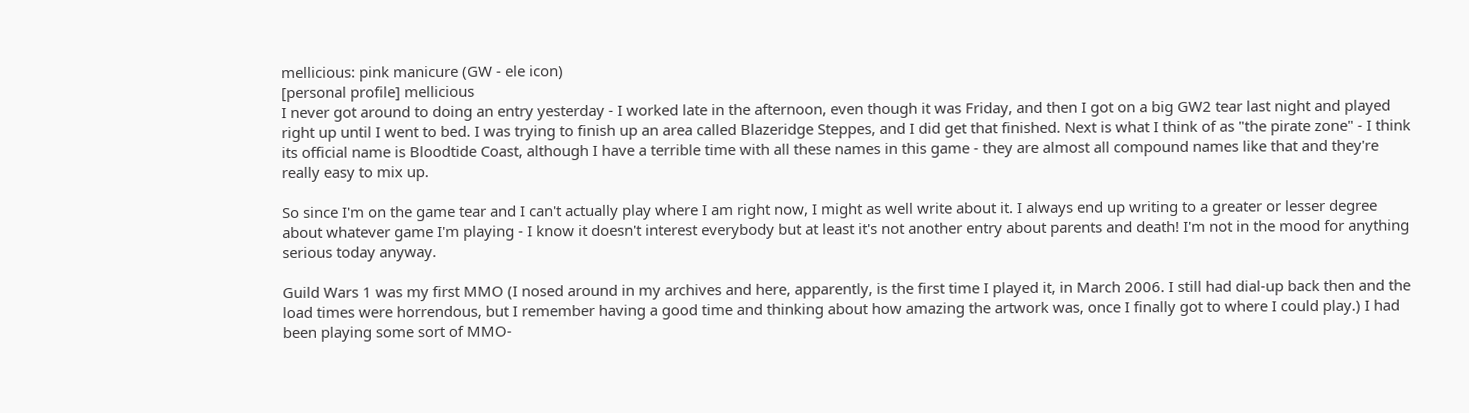mellicious: pink manicure (GW - ele icon)
[personal profile] mellicious
I never got around to doing an entry yesterday - I worked late in the afternoon, even though it was Friday, and then I got on a big GW2 tear last night and played right up until I went to bed. I was trying to finish up an area called Blazeridge Steppes, and I did get that finished. Next is what I think of as "the pirate zone" - I think its official name is Bloodtide Coast, although I have a terrible time with all these names in this game - they are almost all compound names like that and they're really easy to mix up.

So since I'm on the game tear and I can't actually play where I am right now, I might as well write about it. I always end up writing to a greater or lesser degree about whatever game I'm playing - I know it doesn't interest everybody but at least it's not another entry about parents and death! I'm not in the mood for anything serious today anyway.

Guild Wars 1 was my first MMO (I nosed around in my archives and here, apparently, is the first time I played it, in March 2006. I still had dial-up back then and the load times were horrendous, but I remember having a good time and thinking about how amazing the artwork was, once I finally got to where I could play.) I had been playing some sort of MMO-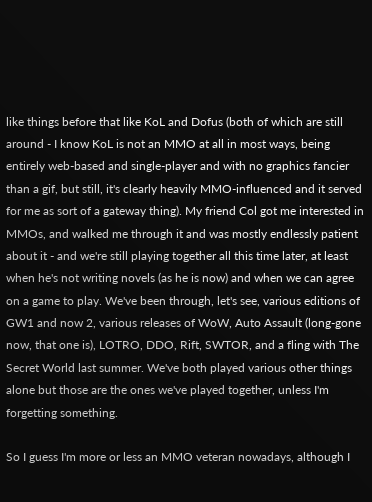like things before that like KoL and Dofus (both of which are still around - I know KoL is not an MMO at all in most ways, being entirely web-based and single-player and with no graphics fancier than a gif, but still, it's clearly heavily MMO-influenced and it served for me as sort of a gateway thing). My friend Col got me interested in MMOs, and walked me through it and was mostly endlessly patient about it - and we're still playing together all this time later, at least when he's not writing novels (as he is now) and when we can agree on a game to play. We've been through, let's see, various editions of GW1 and now 2, various releases of WoW, Auto Assault (long-gone now, that one is), LOTRO, DDO, Rift, SWTOR, and a fling with The Secret World last summer. We've both played various other things alone but those are the ones we've played together, unless I'm forgetting something.

So I guess I'm more or less an MMO veteran nowadays, although I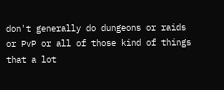don't generally do dungeons or raids or PvP or all of those kind of things that a lot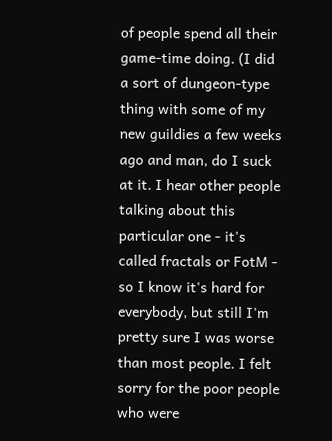of people spend all their game-time doing. (I did a sort of dungeon-type thing with some of my new guildies a few weeks ago and man, do I suck at it. I hear other people talking about this particular one - it's called fractals or FotM - so I know it's hard for everybody, but still I'm pretty sure I was worse than most people. I felt sorry for the poor people who were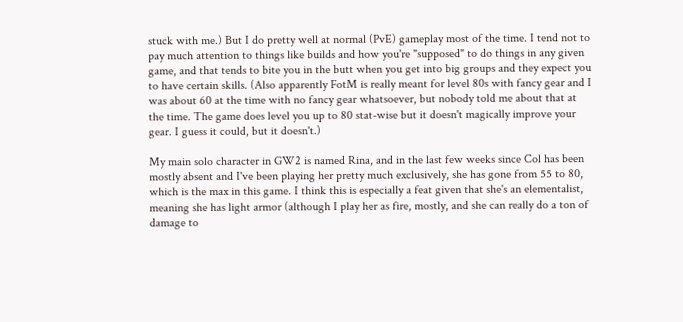stuck with me.) But I do pretty well at normal (PvE) gameplay most of the time. I tend not to pay much attention to things like builds and how you're "supposed" to do things in any given game, and that tends to bite you in the butt when you get into big groups and they expect you to have certain skills. (Also apparently FotM is really meant for level 80s with fancy gear and I was about 60 at the time with no fancy gear whatsoever, but nobody told me about that at the time. The game does level you up to 80 stat-wise but it doesn't magically improve your gear. I guess it could, but it doesn't.)

My main solo character in GW2 is named Rina, and in the last few weeks since Col has been mostly absent and I've been playing her pretty much exclusively, she has gone from 55 to 80, which is the max in this game. I think this is especially a feat given that she's an elementalist, meaning she has light armor (although I play her as fire, mostly, and she can really do a ton of damage to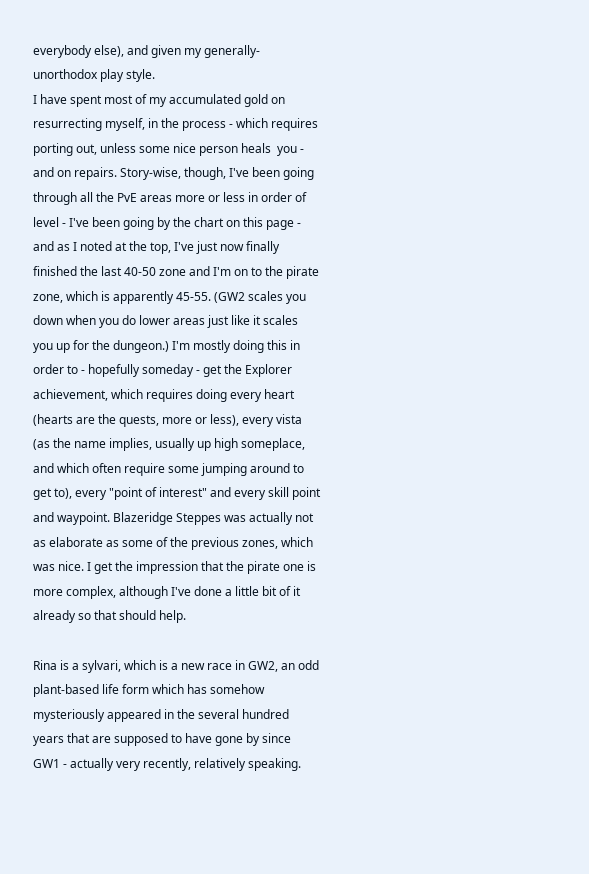everybody else), and given my generally-unorthodox play style.
I have spent most of my accumulated gold on resurrecting myself, in the process - which requires porting out, unless some nice person heals  you - and on repairs. Story-wise, though, I've been going through all the PvE areas more or less in order of level - I've been going by the chart on this page - and as I noted at the top, I've just now finally finished the last 40-50 zone and I'm on to the pirate zone, which is apparently 45-55. (GW2 scales you down when you do lower areas just like it scales you up for the dungeon.) I'm mostly doing this in order to - hopefully someday - get the Explorer achievement, which requires doing every heart (hearts are the quests, more or less), every vista (as the name implies, usually up high someplace, and which often require some jumping around to get to), every "point of interest" and every skill point and waypoint. Blazeridge Steppes was actually not as elaborate as some of the previous zones, which was nice. I get the impression that the pirate one is more complex, although I've done a little bit of it already so that should help.

Rina is a sylvari, which is a new race in GW2, an odd plant-based life form which has somehow mysteriously appeared in the several hundred years that are supposed to have gone by since GW1 - actually very recently, relatively speaking.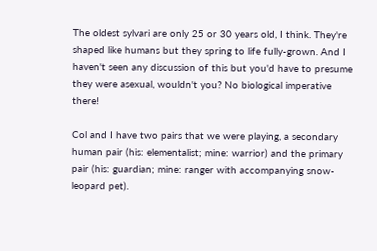The oldest sylvari are only 25 or 30 years old, I think. They're shaped like humans but they spring to life fully-grown. And I haven't seen any discussion of this but you'd have to presume they were asexual, wouldn't you? No biological imperative there!

Col and I have two pairs that we were playing, a secondary human pair (his: elementalist; mine: warrior) and the primary pair (his: guardian; mine: ranger with accompanying snow-leopard pet).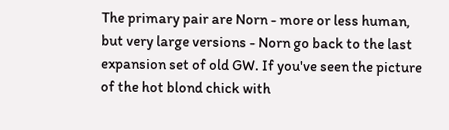The primary pair are Norn - more or less human, but very large versions - Norn go back to the last expansion set of old GW. If you've seen the picture of the hot blond chick with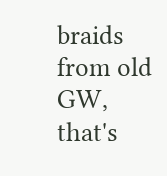braids from old GW, that's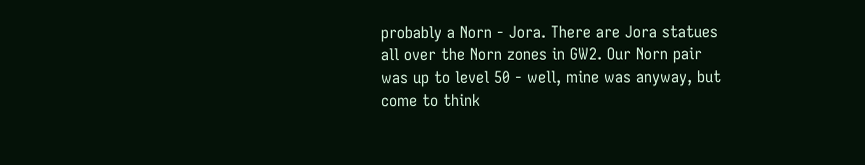probably a Norn - Jora. There are Jora statues all over the Norn zones in GW2. Our Norn pair was up to level 50 - well, mine was anyway, but come to think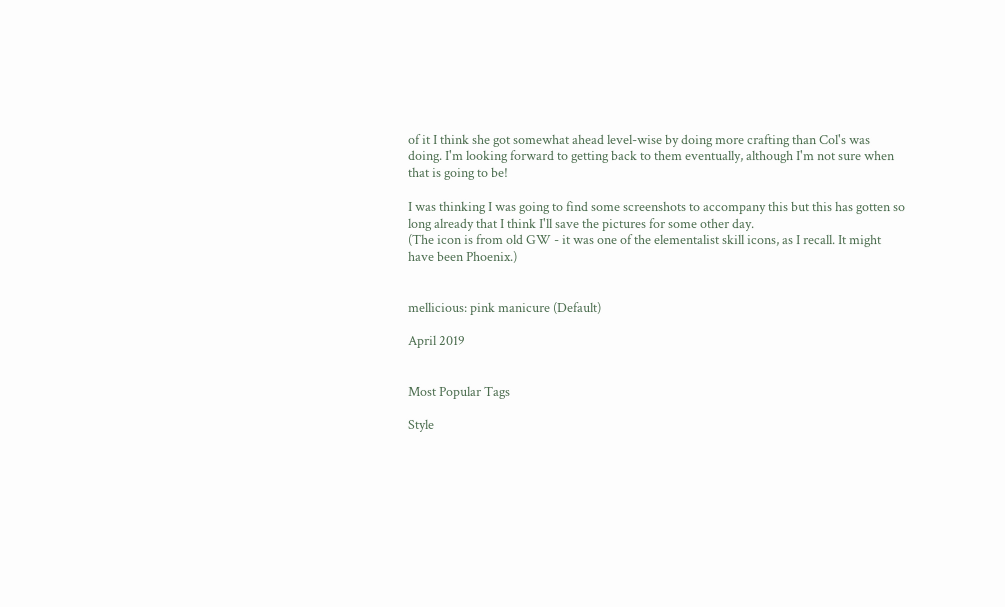of it I think she got somewhat ahead level-wise by doing more crafting than Col's was doing. I'm looking forward to getting back to them eventually, although I'm not sure when that is going to be!

I was thinking I was going to find some screenshots to accompany this but this has gotten so long already that I think I'll save the pictures for some other day.
(The icon is from old GW - it was one of the elementalist skill icons, as I recall. It might have been Phoenix.)


mellicious: pink manicure (Default)

April 2019


Most Popular Tags

Style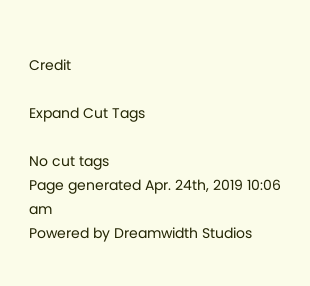Credit

Expand Cut Tags

No cut tags
Page generated Apr. 24th, 2019 10:06 am
Powered by Dreamwidth Studios